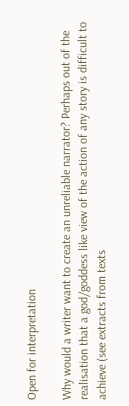Open for interpretation

Why would a writer want to create an unreliable narrator? Perhaps out of the realisation that a god/goddess like view of the action of any story is difficult to achieve (see extracts from texts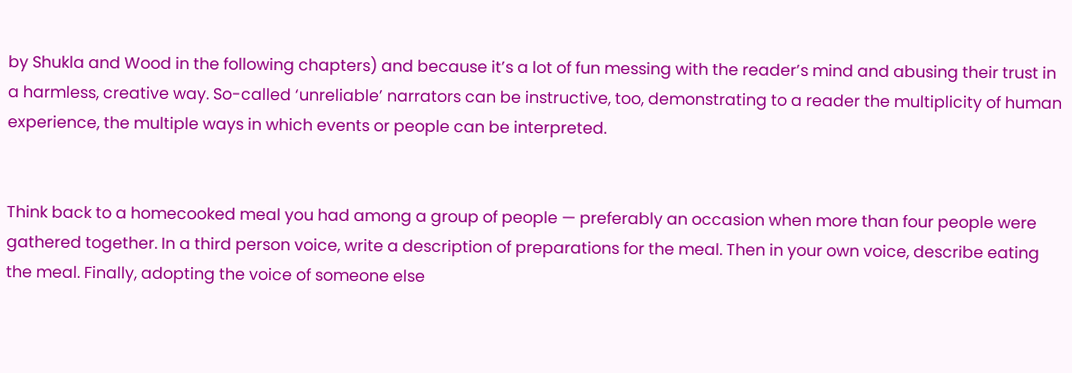by Shukla and Wood in the following chapters) and because it’s a lot of fun messing with the reader’s mind and abusing their trust in a harmless, creative way. So-called ‘unreliable’ narrators can be instructive, too, demonstrating to a reader the multiplicity of human experience, the multiple ways in which events or people can be interpreted.


Think back to a homecooked meal you had among a group of people — preferably an occasion when more than four people were gathered together. In a third person voice, write a description of preparations for the meal. Then in your own voice, describe eating the meal. Finally, adopting the voice of someone else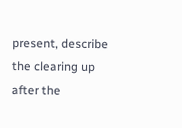present, describe the clearing up after the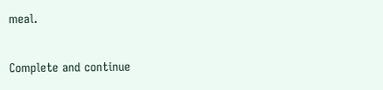meal.

Complete and continue